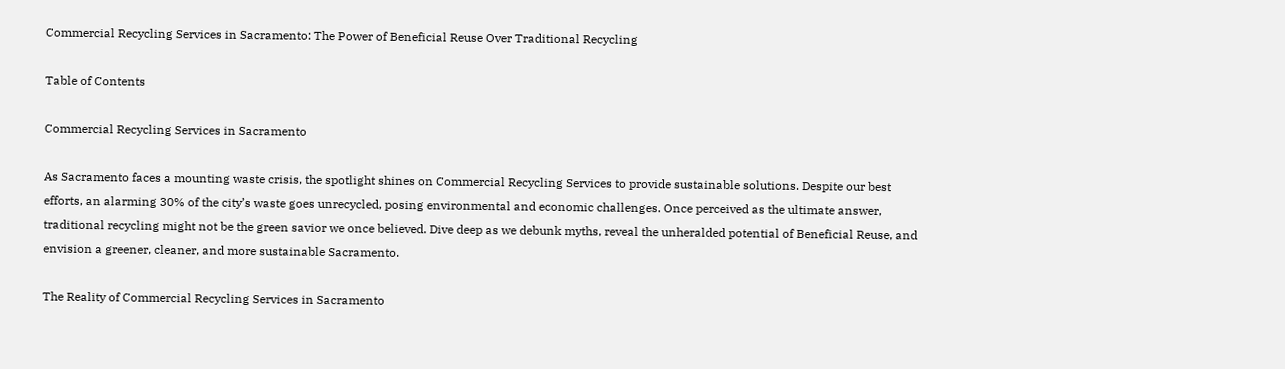Commercial Recycling Services in Sacramento: The Power of Beneficial Reuse Over Traditional Recycling

Table of Contents

Commercial Recycling Services in Sacramento

As Sacramento faces a mounting waste crisis, the spotlight shines on Commercial Recycling Services to provide sustainable solutions. Despite our best efforts, an alarming 30% of the city’s waste goes unrecycled, posing environmental and economic challenges. Once perceived as the ultimate answer, traditional recycling might not be the green savior we once believed. Dive deep as we debunk myths, reveal the unheralded potential of Beneficial Reuse, and envision a greener, cleaner, and more sustainable Sacramento.

The Reality of Commercial Recycling Services in Sacramento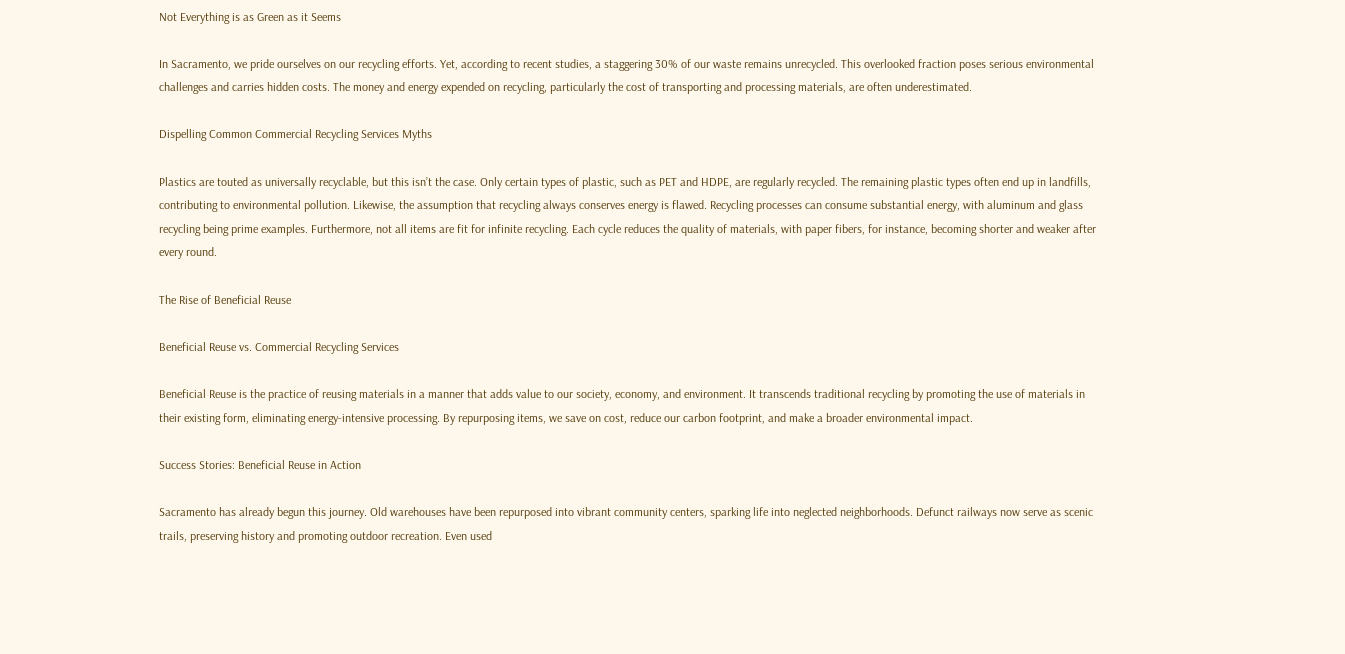Not Everything is as Green as it Seems

In Sacramento, we pride ourselves on our recycling efforts. Yet, according to recent studies, a staggering 30% of our waste remains unrecycled. This overlooked fraction poses serious environmental challenges and carries hidden costs. The money and energy expended on recycling, particularly the cost of transporting and processing materials, are often underestimated.

Dispelling Common Commercial Recycling Services Myths

Plastics are touted as universally recyclable, but this isn’t the case. Only certain types of plastic, such as PET and HDPE, are regularly recycled. The remaining plastic types often end up in landfills, contributing to environmental pollution. Likewise, the assumption that recycling always conserves energy is flawed. Recycling processes can consume substantial energy, with aluminum and glass recycling being prime examples. Furthermore, not all items are fit for infinite recycling. Each cycle reduces the quality of materials, with paper fibers, for instance, becoming shorter and weaker after every round.

The Rise of Beneficial Reuse

Beneficial Reuse vs. Commercial Recycling Services

Beneficial Reuse is the practice of reusing materials in a manner that adds value to our society, economy, and environment. It transcends traditional recycling by promoting the use of materials in their existing form, eliminating energy-intensive processing. By repurposing items, we save on cost, reduce our carbon footprint, and make a broader environmental impact.

Success Stories: Beneficial Reuse in Action

Sacramento has already begun this journey. Old warehouses have been repurposed into vibrant community centers, sparking life into neglected neighborhoods. Defunct railways now serve as scenic trails, preserving history and promoting outdoor recreation. Even used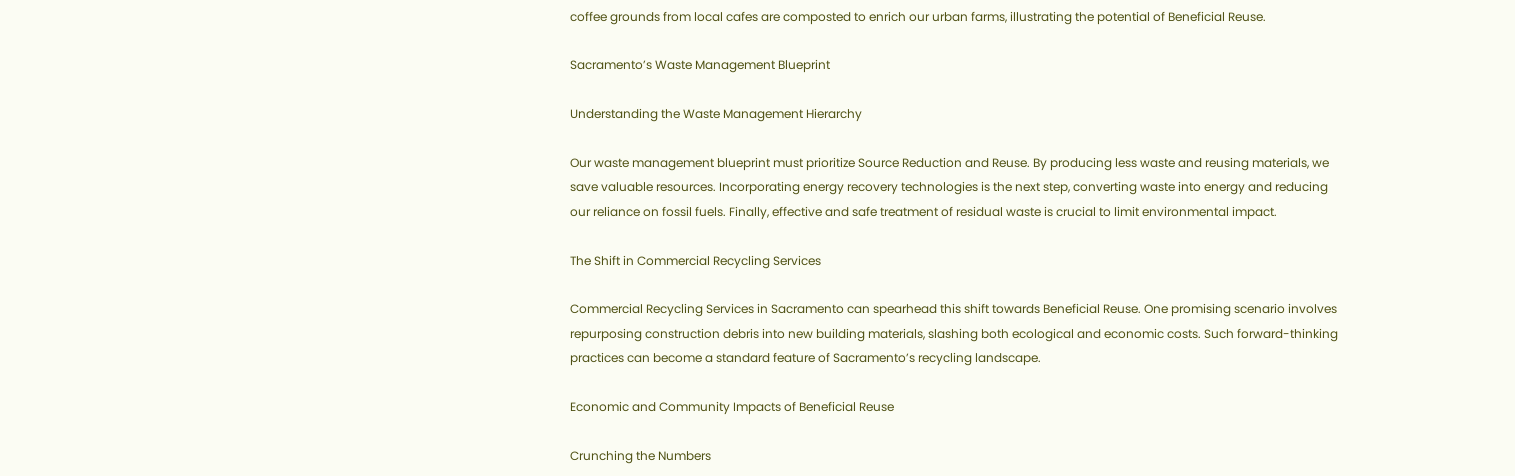coffee grounds from local cafes are composted to enrich our urban farms, illustrating the potential of Beneficial Reuse.

Sacramento’s Waste Management Blueprint

Understanding the Waste Management Hierarchy

Our waste management blueprint must prioritize Source Reduction and Reuse. By producing less waste and reusing materials, we save valuable resources. Incorporating energy recovery technologies is the next step, converting waste into energy and reducing our reliance on fossil fuels. Finally, effective and safe treatment of residual waste is crucial to limit environmental impact.

The Shift in Commercial Recycling Services

Commercial Recycling Services in Sacramento can spearhead this shift towards Beneficial Reuse. One promising scenario involves repurposing construction debris into new building materials, slashing both ecological and economic costs. Such forward-thinking practices can become a standard feature of Sacramento’s recycling landscape.

Economic and Community Impacts of Beneficial Reuse

Crunching the Numbers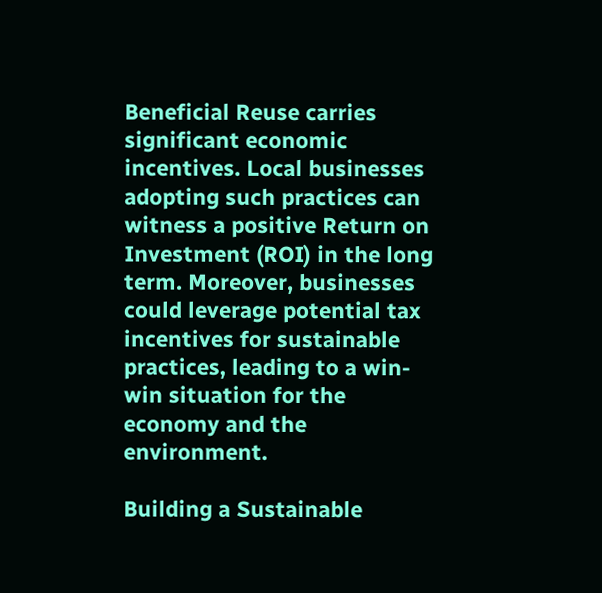Beneficial Reuse carries significant economic incentives. Local businesses adopting such practices can witness a positive Return on Investment (ROI) in the long term. Moreover, businesses could leverage potential tax incentives for sustainable practices, leading to a win-win situation for the economy and the environment.

Building a Sustainable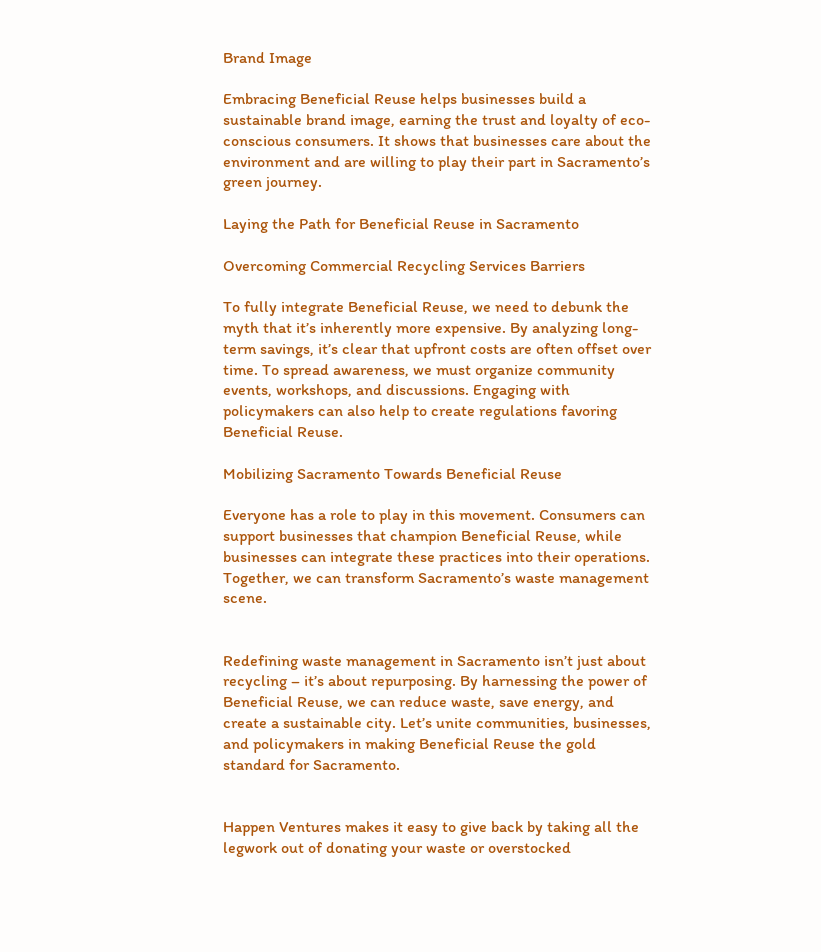Brand Image

Embracing Beneficial Reuse helps businesses build a sustainable brand image, earning the trust and loyalty of eco-conscious consumers. It shows that businesses care about the environment and are willing to play their part in Sacramento’s green journey.

Laying the Path for Beneficial Reuse in Sacramento

Overcoming Commercial Recycling Services Barriers

To fully integrate Beneficial Reuse, we need to debunk the myth that it’s inherently more expensive. By analyzing long-term savings, it’s clear that upfront costs are often offset over time. To spread awareness, we must organize community events, workshops, and discussions. Engaging with policymakers can also help to create regulations favoring Beneficial Reuse.

Mobilizing Sacramento Towards Beneficial Reuse

Everyone has a role to play in this movement. Consumers can support businesses that champion Beneficial Reuse, while businesses can integrate these practices into their operations. Together, we can transform Sacramento’s waste management scene.


Redefining waste management in Sacramento isn’t just about recycling – it’s about repurposing. By harnessing the power of Beneficial Reuse, we can reduce waste, save energy, and create a sustainable city. Let’s unite communities, businesses, and policymakers in making Beneficial Reuse the gold standard for Sacramento.


Happen Ventures makes it easy to give back by taking all the legwork out of donating your waste or overstocked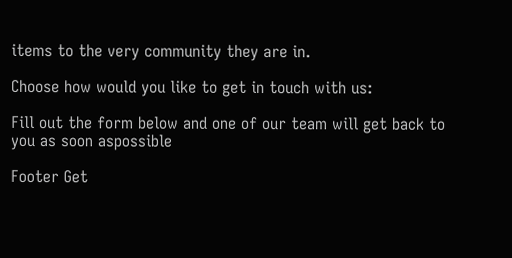items to the very community they are in.

Choose how would you like to get in touch with us:

Fill out the form below and one of our team will get back to you as soon aspossible

Footer Get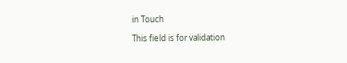in Touch

This field is for validation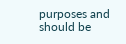purposes and should be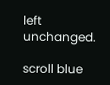left unchanged.

scroll blue